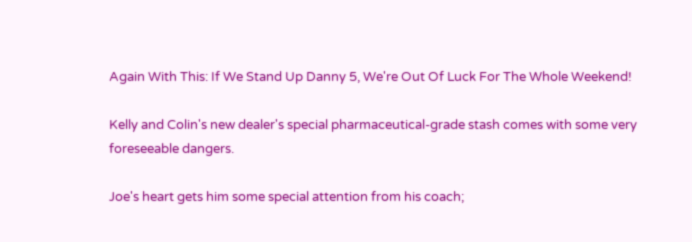Again With This: If We Stand Up Danny 5, We're Out Of Luck For The Whole Weekend!

Kelly and Colin's new dealer's special pharmaceutical-grade stash comes with some very foreseeable dangers.

Joe's heart gets him some special attention from his coach;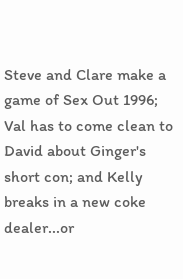Steve and Clare make a game of Sex Out 1996; Val has to come clean to David about Ginger's short con; and Kelly breaks in a new coke dealer...or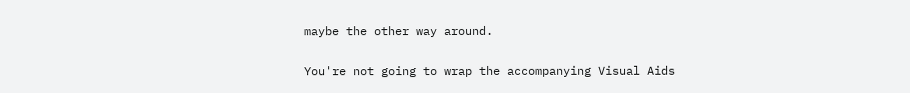maybe the other way around.

You're not going to wrap the accompanying Visual Aids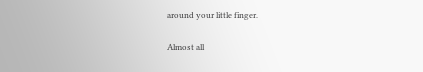around your little finger.

Almost all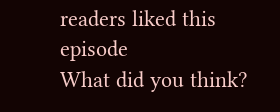readers liked this episode
What did you think?